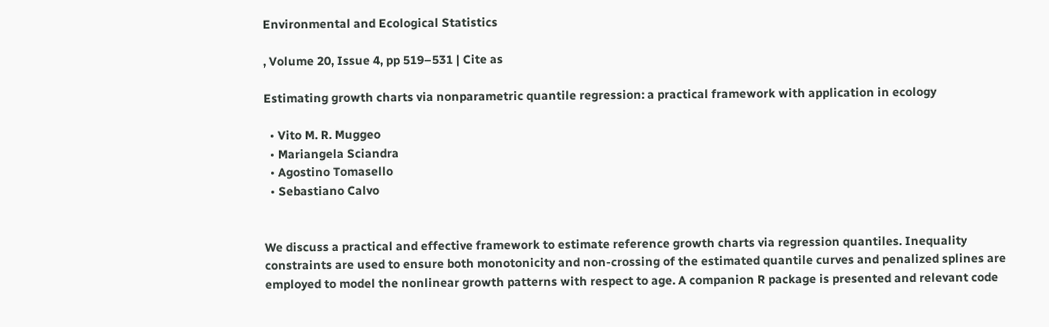Environmental and Ecological Statistics

, Volume 20, Issue 4, pp 519–531 | Cite as

Estimating growth charts via nonparametric quantile regression: a practical framework with application in ecology

  • Vito M. R. Muggeo
  • Mariangela Sciandra
  • Agostino Tomasello
  • Sebastiano Calvo


We discuss a practical and effective framework to estimate reference growth charts via regression quantiles. Inequality constraints are used to ensure both monotonicity and non-crossing of the estimated quantile curves and penalized splines are employed to model the nonlinear growth patterns with respect to age. A companion R package is presented and relevant code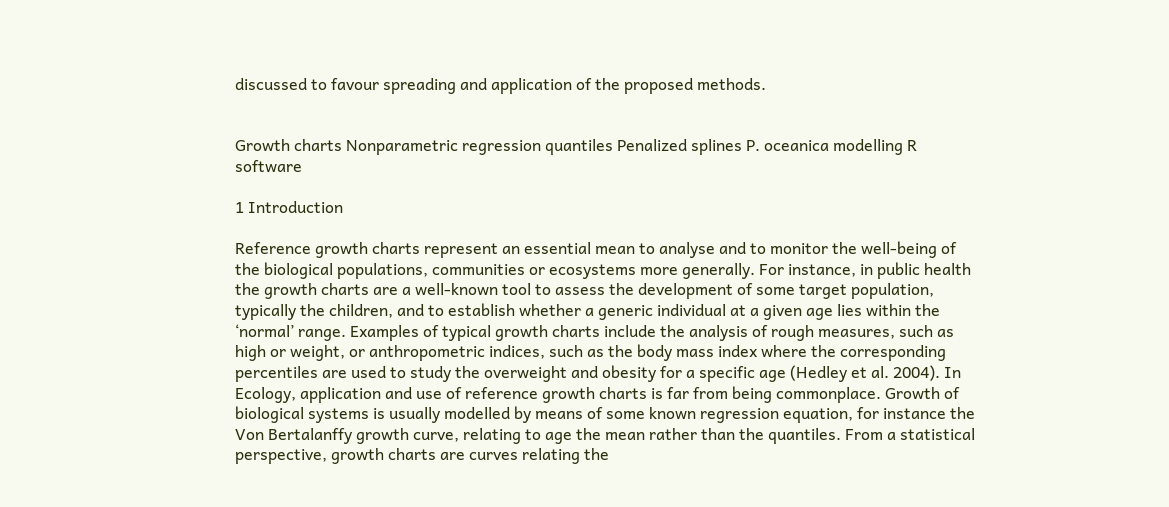discussed to favour spreading and application of the proposed methods.


Growth charts Nonparametric regression quantiles Penalized splines P. oceanica modelling R software

1 Introduction

Reference growth charts represent an essential mean to analyse and to monitor the well-being of the biological populations, communities or ecosystems more generally. For instance, in public health the growth charts are a well-known tool to assess the development of some target population, typically the children, and to establish whether a generic individual at a given age lies within the ‘normal’ range. Examples of typical growth charts include the analysis of rough measures, such as high or weight, or anthropometric indices, such as the body mass index where the corresponding percentiles are used to study the overweight and obesity for a specific age (Hedley et al. 2004). In Ecology, application and use of reference growth charts is far from being commonplace. Growth of biological systems is usually modelled by means of some known regression equation, for instance the Von Bertalanffy growth curve, relating to age the mean rather than the quantiles. From a statistical perspective, growth charts are curves relating the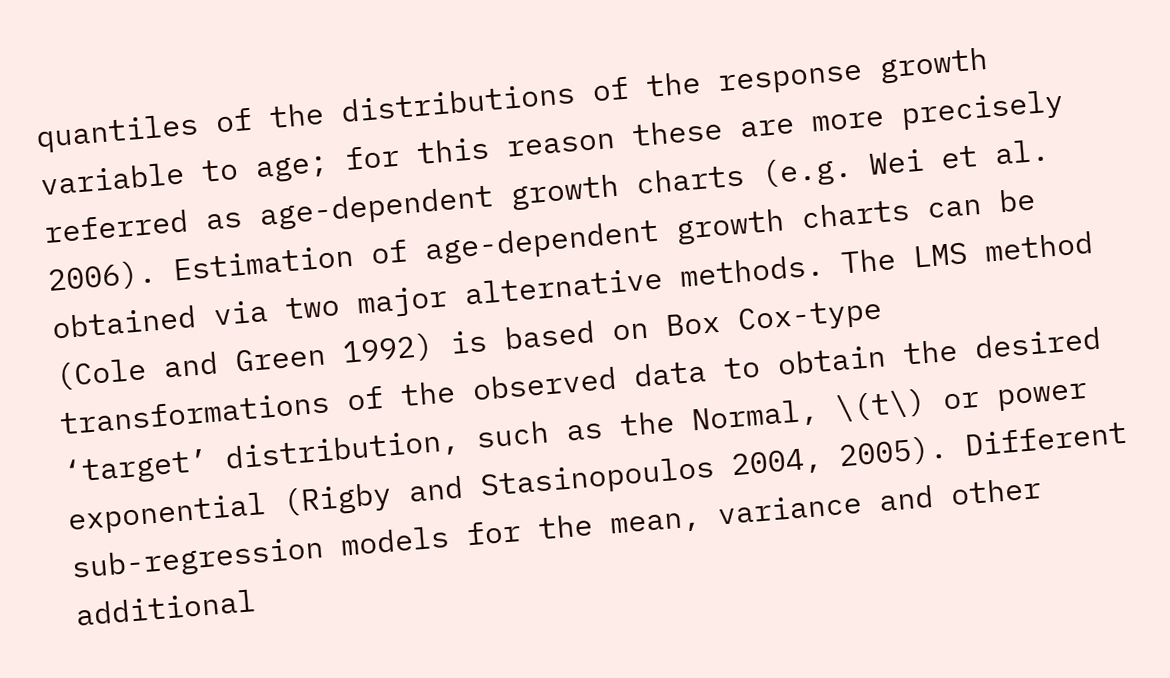quantiles of the distributions of the response growth variable to age; for this reason these are more precisely referred as age-dependent growth charts (e.g. Wei et al. 2006). Estimation of age-dependent growth charts can be obtained via two major alternative methods. The LMS method (Cole and Green 1992) is based on Box Cox-type transformations of the observed data to obtain the desired ‘target’ distribution, such as the Normal, \(t\) or power exponential (Rigby and Stasinopoulos 2004, 2005). Different sub-regression models for the mean, variance and other additional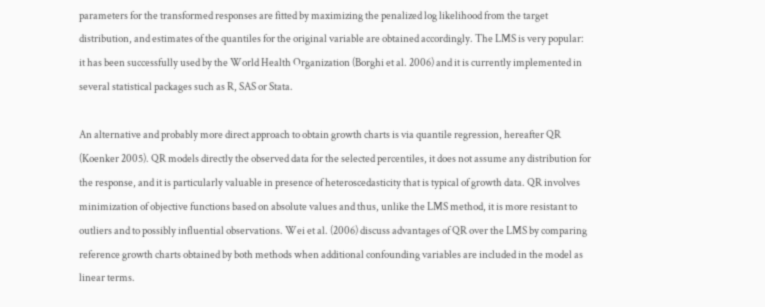parameters for the transformed responses are fitted by maximizing the penalized log likelihood from the target distribution, and estimates of the quantiles for the original variable are obtained accordingly. The LMS is very popular: it has been successfully used by the World Health Organization (Borghi et al. 2006) and it is currently implemented in several statistical packages such as R, SAS or Stata.

An alternative and probably more direct approach to obtain growth charts is via quantile regression, hereafter QR (Koenker 2005). QR models directly the observed data for the selected percentiles, it does not assume any distribution for the response, and it is particularly valuable in presence of heteroscedasticity that is typical of growth data. QR involves minimization of objective functions based on absolute values and thus, unlike the LMS method, it is more resistant to outliers and to possibly influential observations. Wei et al. (2006) discuss advantages of QR over the LMS by comparing reference growth charts obtained by both methods when additional confounding variables are included in the model as linear terms.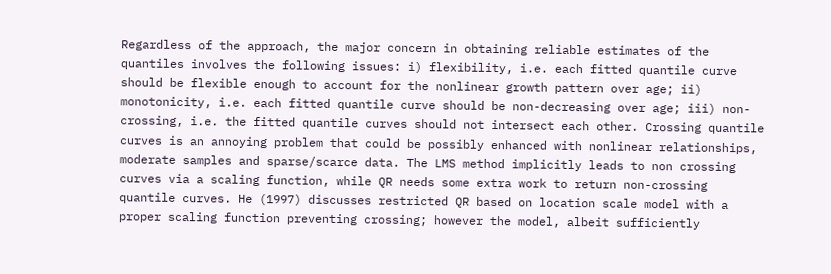Regardless of the approach, the major concern in obtaining reliable estimates of the quantiles involves the following issues: i) flexibility, i.e. each fitted quantile curve should be flexible enough to account for the nonlinear growth pattern over age; ii) monotonicity, i.e. each fitted quantile curve should be non-decreasing over age; iii) non-crossing, i.e. the fitted quantile curves should not intersect each other. Crossing quantile curves is an annoying problem that could be possibly enhanced with nonlinear relationships, moderate samples and sparse/scarce data. The LMS method implicitly leads to non crossing curves via a scaling function, while QR needs some extra work to return non-crossing quantile curves. He (1997) discusses restricted QR based on location scale model with a proper scaling function preventing crossing; however the model, albeit sufficiently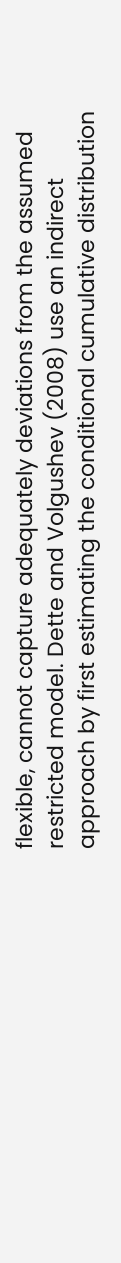flexible, cannot capture adequately deviations from the assumed restricted model. Dette and Volgushev (2008) use an indirect approach by first estimating the conditional cumulative distribution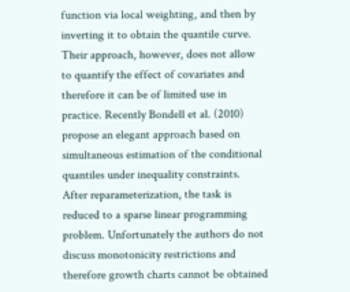function via local weighting, and then by inverting it to obtain the quantile curve. Their approach, however, does not allow to quantify the effect of covariates and therefore it can be of limited use in practice. Recently Bondell et al. (2010) propose an elegant approach based on simultaneous estimation of the conditional quantiles under inequality constraints. After reparameterization, the task is reduced to a sparse linear programming problem. Unfortunately the authors do not discuss monotonicity restrictions and therefore growth charts cannot be obtained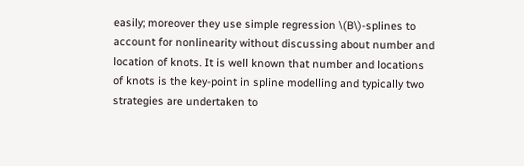easily; moreover they use simple regression \(B\)-splines to account for nonlinearity without discussing about number and location of knots. It is well known that number and locations of knots is the key-point in spline modelling and typically two strategies are undertaken to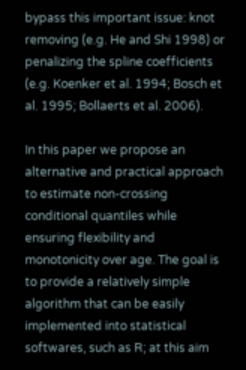bypass this important issue: knot removing (e.g. He and Shi 1998) or penalizing the spline coefficients (e.g. Koenker et al. 1994; Bosch et al. 1995; Bollaerts et al. 2006).

In this paper we propose an alternative and practical approach to estimate non-crossing conditional quantiles while ensuring flexibility and monotonicity over age. The goal is to provide a relatively simple algorithm that can be easily implemented into statistical softwares, such as R; at this aim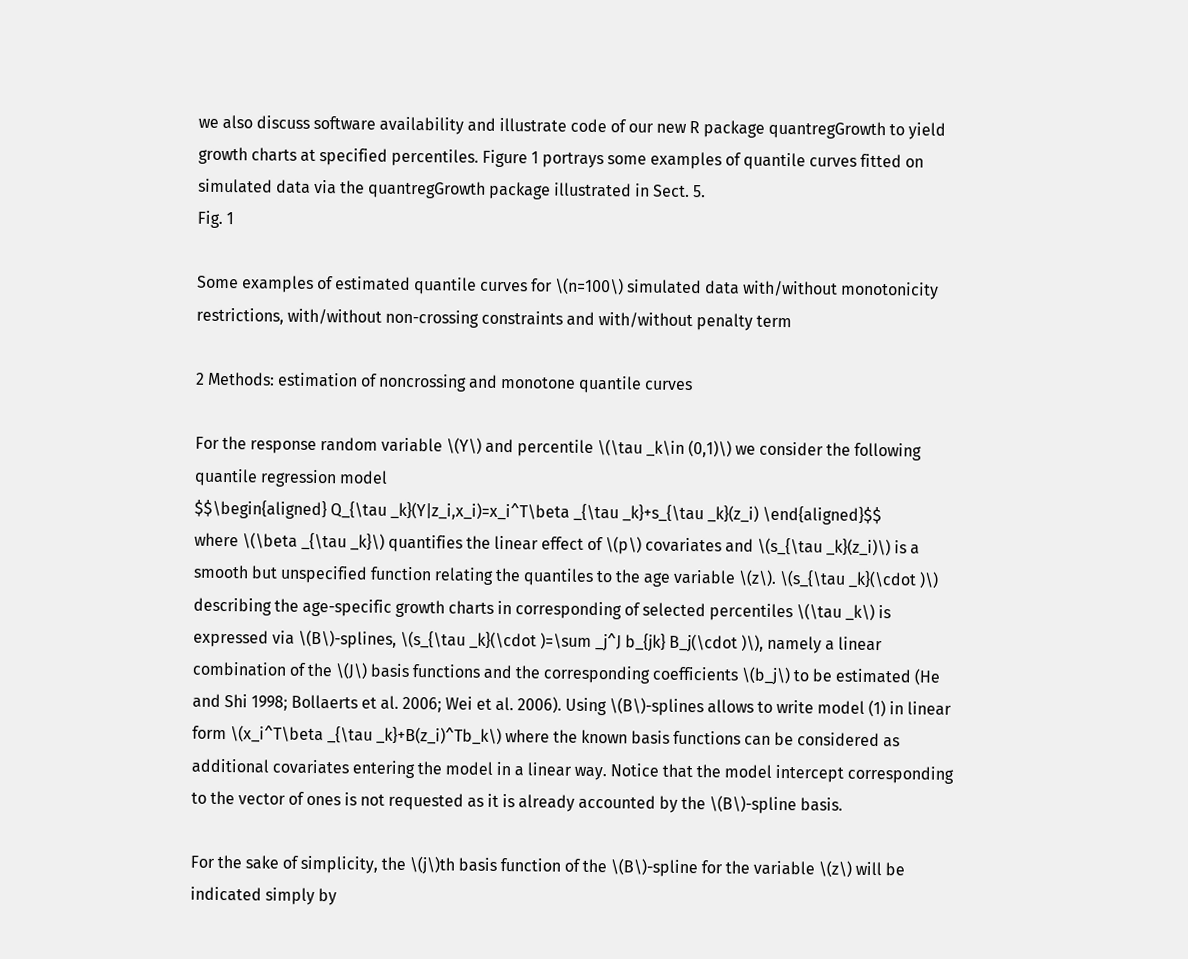we also discuss software availability and illustrate code of our new R package quantregGrowth to yield growth charts at specified percentiles. Figure 1 portrays some examples of quantile curves fitted on simulated data via the quantregGrowth package illustrated in Sect. 5.
Fig. 1

Some examples of estimated quantile curves for \(n=100\) simulated data with/without monotonicity restrictions, with/without non-crossing constraints and with/without penalty term

2 Methods: estimation of noncrossing and monotone quantile curves

For the response random variable \(Y\) and percentile \(\tau _k\in (0,1)\) we consider the following quantile regression model
$$\begin{aligned} Q_{\tau _k}(Y|z_i,x_i)=x_i^T\beta _{\tau _k}+s_{\tau _k}(z_i) \end{aligned}$$
where \(\beta _{\tau _k}\) quantifies the linear effect of \(p\) covariates and \(s_{\tau _k}(z_i)\) is a smooth but unspecified function relating the quantiles to the age variable \(z\). \(s_{\tau _k}(\cdot )\) describing the age-specific growth charts in corresponding of selected percentiles \(\tau _k\) is expressed via \(B\)-splines, \(s_{\tau _k}(\cdot )=\sum _j^J b_{jk} B_j(\cdot )\), namely a linear combination of the \(J\) basis functions and the corresponding coefficients \(b_j\) to be estimated (He and Shi 1998; Bollaerts et al. 2006; Wei et al. 2006). Using \(B\)-splines allows to write model (1) in linear form \(x_i^T\beta _{\tau _k}+B(z_i)^Tb_k\) where the known basis functions can be considered as additional covariates entering the model in a linear way. Notice that the model intercept corresponding to the vector of ones is not requested as it is already accounted by the \(B\)-spline basis.

For the sake of simplicity, the \(j\)th basis function of the \(B\)-spline for the variable \(z\) will be indicated simply by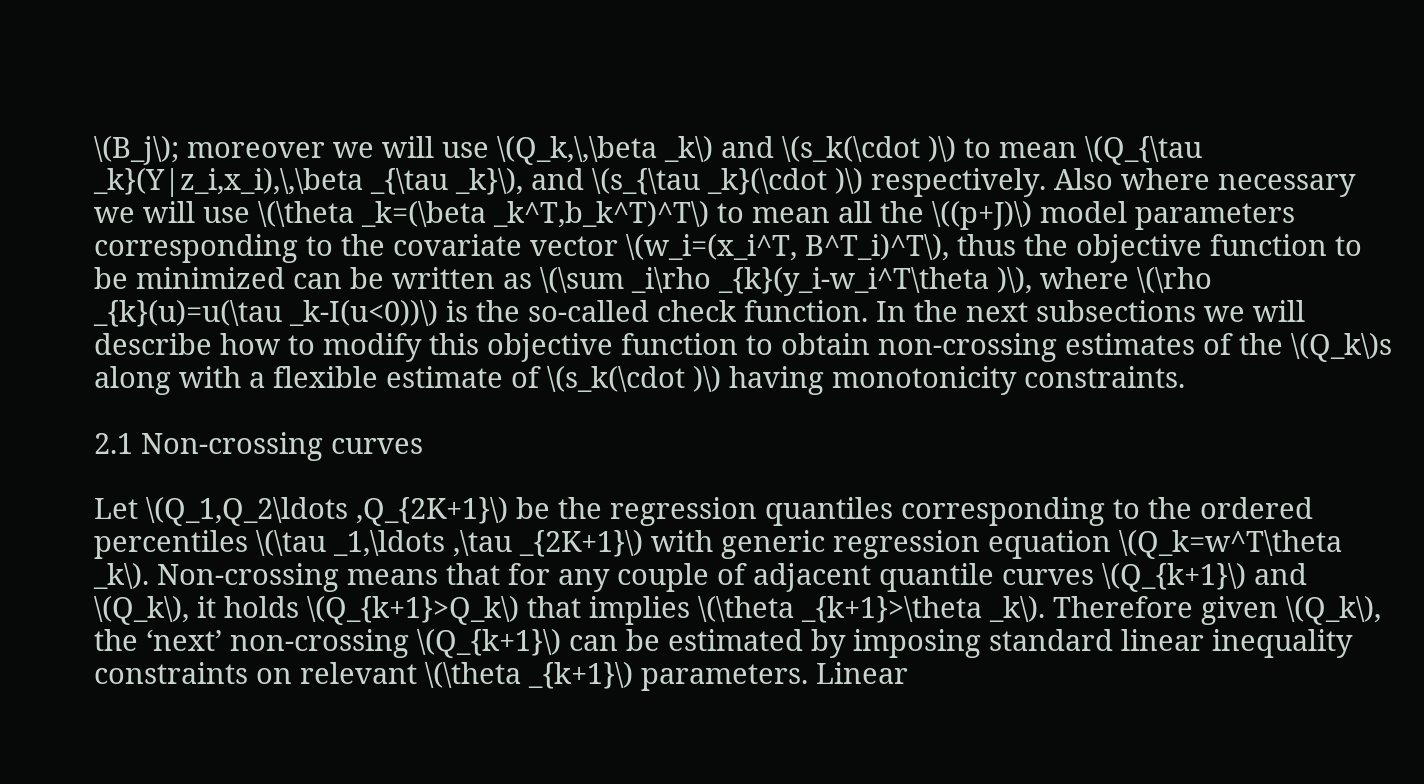\(B_j\); moreover we will use \(Q_k,\,\beta _k\) and \(s_k(\cdot )\) to mean \(Q_{\tau _k}(Y|z_i,x_i),\,\beta _{\tau _k}\), and \(s_{\tau _k}(\cdot )\) respectively. Also where necessary we will use \(\theta _k=(\beta _k^T,b_k^T)^T\) to mean all the \((p+J)\) model parameters corresponding to the covariate vector \(w_i=(x_i^T, B^T_i)^T\), thus the objective function to be minimized can be written as \(\sum _i\rho _{k}(y_i-w_i^T\theta )\), where \(\rho _{k}(u)=u(\tau _k-I(u<0))\) is the so-called check function. In the next subsections we will describe how to modify this objective function to obtain non-crossing estimates of the \(Q_k\)s along with a flexible estimate of \(s_k(\cdot )\) having monotonicity constraints.

2.1 Non-crossing curves

Let \(Q_1,Q_2\ldots ,Q_{2K+1}\) be the regression quantiles corresponding to the ordered percentiles \(\tau _1,\ldots ,\tau _{2K+1}\) with generic regression equation \(Q_k=w^T\theta _k\). Non-crossing means that for any couple of adjacent quantile curves \(Q_{k+1}\) and \(Q_k\), it holds \(Q_{k+1}>Q_k\) that implies \(\theta _{k+1}>\theta _k\). Therefore given \(Q_k\), the ‘next’ non-crossing \(Q_{k+1}\) can be estimated by imposing standard linear inequality constraints on relevant \(\theta _{k+1}\) parameters. Linear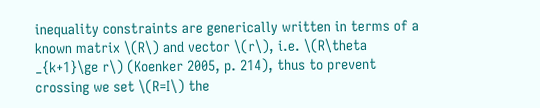inequality constraints are generically written in terms of a known matrix \(R\) and vector \(r\), i.e. \(R\theta _{k+1}\ge r\) (Koenker 2005, p. 214), thus to prevent crossing we set \(R=I\) the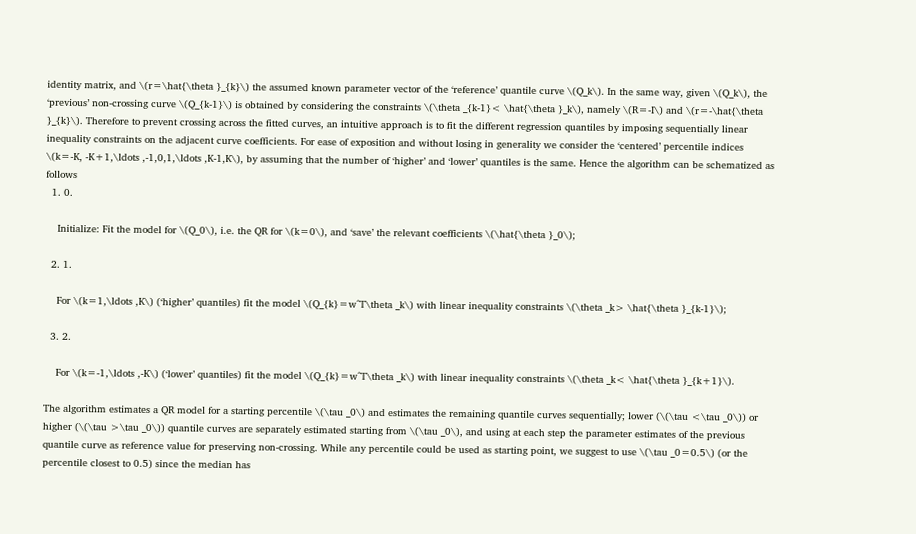identity matrix, and \(r=\hat{\theta }_{k}\) the assumed known parameter vector of the ‘reference’ quantile curve \(Q_k\). In the same way, given \(Q_k\), the ‘previous’ non-crossing curve \(Q_{k-1}\) is obtained by considering the constraints \(\theta _{k-1}< \hat{\theta }_k\), namely \(R=-I\) and \(r=-\hat{\theta }_{k}\). Therefore to prevent crossing across the fitted curves, an intuitive approach is to fit the different regression quantiles by imposing sequentially linear inequality constraints on the adjacent curve coefficients. For ease of exposition and without losing in generality we consider the ‘centered’ percentile indices \(k=-K, -K+1,\ldots ,-1,0,1,\ldots ,K-1,K\), by assuming that the number of ‘higher’ and ‘lower’ quantiles is the same. Hence the algorithm can be schematized as follows
  1. 0.

    Initialize: Fit the model for \(Q_0\), i.e. the QR for \(k=0\), and ‘save’ the relevant coefficients \(\hat{\theta }_0\);

  2. 1.

    For \(k=1,\ldots ,K\) (‘higher’ quantiles) fit the model \(Q_{k}=w^T\theta _k\) with linear inequality constraints \(\theta _k> \hat{\theta }_{k-1}\);

  3. 2.

    For \(k=-1,\ldots ,-K\) (‘lower’ quantiles) fit the model \(Q_{k}=w^T\theta _k\) with linear inequality constraints \(\theta _k< \hat{\theta }_{k+1}\).

The algorithm estimates a QR model for a starting percentile \(\tau _0\) and estimates the remaining quantile curves sequentially; lower (\(\tau <\tau _0\)) or higher (\(\tau >\tau _0\)) quantile curves are separately estimated starting from \(\tau _0\), and using at each step the parameter estimates of the previous quantile curve as reference value for preserving non-crossing. While any percentile could be used as starting point, we suggest to use \(\tau _0=0.5\) (or the percentile closest to 0.5) since the median has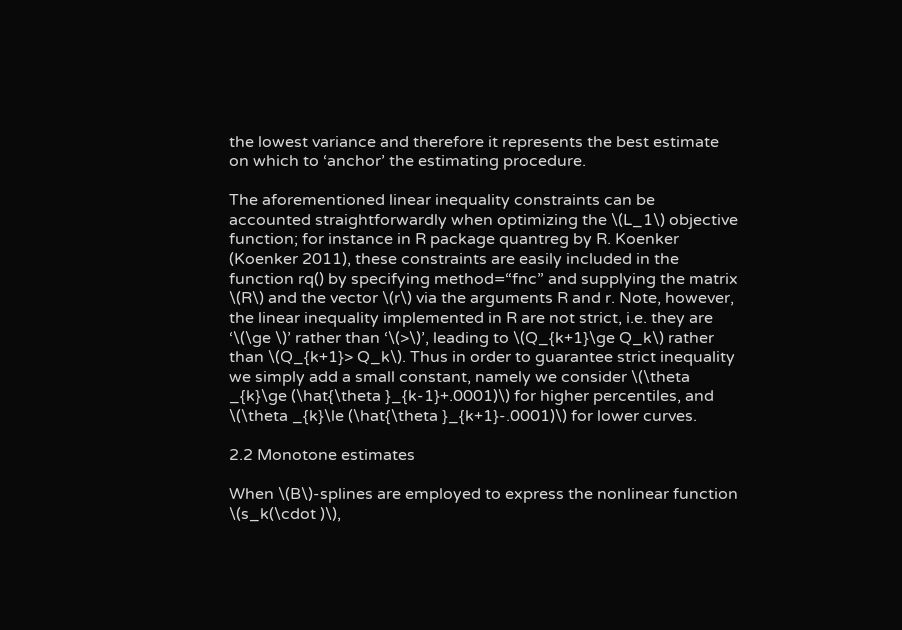the lowest variance and therefore it represents the best estimate on which to ‘anchor’ the estimating procedure.

The aforementioned linear inequality constraints can be accounted straightforwardly when optimizing the \(L_1\) objective function; for instance in R package quantreg by R. Koenker (Koenker 2011), these constraints are easily included in the function rq() by specifying method=“fnc” and supplying the matrix \(R\) and the vector \(r\) via the arguments R and r. Note, however, the linear inequality implemented in R are not strict, i.e. they are ‘\(\ge \)’ rather than ‘\(>\)’, leading to \(Q_{k+1}\ge Q_k\) rather than \(Q_{k+1}> Q_k\). Thus in order to guarantee strict inequality we simply add a small constant, namely we consider \(\theta _{k}\ge (\hat{\theta }_{k-1}+.0001)\) for higher percentiles, and \(\theta _{k}\le (\hat{\theta }_{k+1}-.0001)\) for lower curves.

2.2 Monotone estimates

When \(B\)-splines are employed to express the nonlinear function \(s_k(\cdot )\),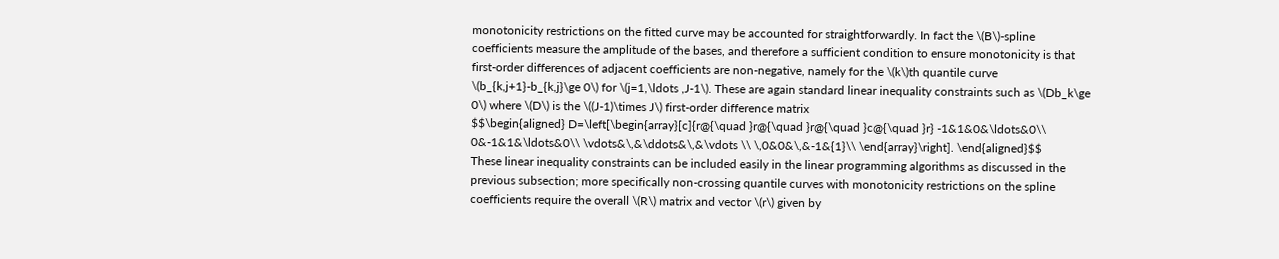monotonicity restrictions on the fitted curve may be accounted for straightforwardly. In fact the \(B\)-spline coefficients measure the amplitude of the bases, and therefore a sufficient condition to ensure monotonicity is that first-order differences of adjacent coefficients are non-negative, namely for the \(k\)th quantile curve \(b_{k,j+1}-b_{k,j}\ge 0\) for \(j=1,\ldots ,J-1\). These are again standard linear inequality constraints such as \(Db_k\ge 0\) where \(D\) is the \((J-1)\times J\) first-order difference matrix
$$\begin{aligned} D=\left[\begin{array}[c]{r@{\quad }r@{\quad }r@{\quad }c@{\quad }r} -1&1&0&\ldots&0\\ 0&-1&1&\ldots&0\\ \vdots&\,&\ddots&\,&\vdots \\ \,0&0&\,&-1&{1}\\ \end{array}\right]. \end{aligned}$$
These linear inequality constraints can be included easily in the linear programming algorithms as discussed in the previous subsection; more specifically non-crossing quantile curves with monotonicity restrictions on the spline coefficients require the overall \(R\) matrix and vector \(r\) given by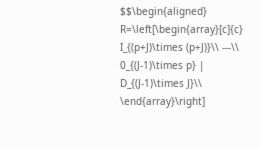$$\begin{aligned} R=\left[\begin{array}[c]{c} I_{(p+J)\times (p+J)}\\ ---\\ 0_{(J-1)\times p} | D_{(J-1)\times J}\\ \end{array}\right]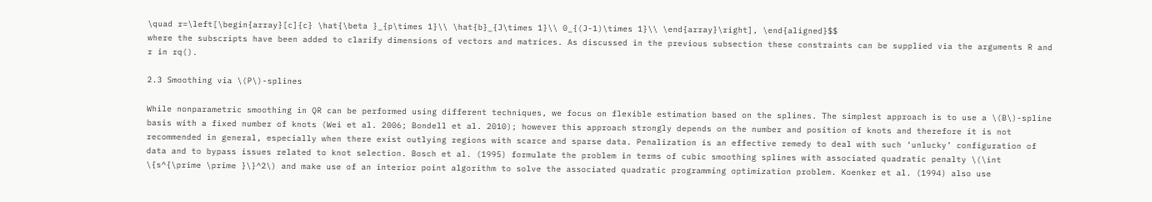\quad r=\left[\begin{array}[c]{c} \hat{\beta }_{p\times 1}\\ \hat{b}_{J\times 1}\\ 0_{(J-1)\times 1}\\ \end{array}\right], \end{aligned}$$
where the subscripts have been added to clarify dimensions of vectors and matrices. As discussed in the previous subsection these constraints can be supplied via the arguments R and r in rq().

2.3 Smoothing via \(P\)-splines

While nonparametric smoothing in QR can be performed using different techniques, we focus on flexible estimation based on the splines. The simplest approach is to use a \(B\)-spline basis with a fixed number of knots (Wei et al. 2006; Bondell et al. 2010); however this approach strongly depends on the number and position of knots and therefore it is not recommended in general, especially when there exist outlying regions with scarce and sparse data. Penalization is an effective remedy to deal with such ‘unlucky’ configuration of data and to bypass issues related to knot selection. Bosch et al. (1995) formulate the problem in terms of cubic smoothing splines with associated quadratic penalty \(\int \{s^{\prime \prime }\}^2\) and make use of an interior point algorithm to solve the associated quadratic programming optimization problem. Koenker et al. (1994) also use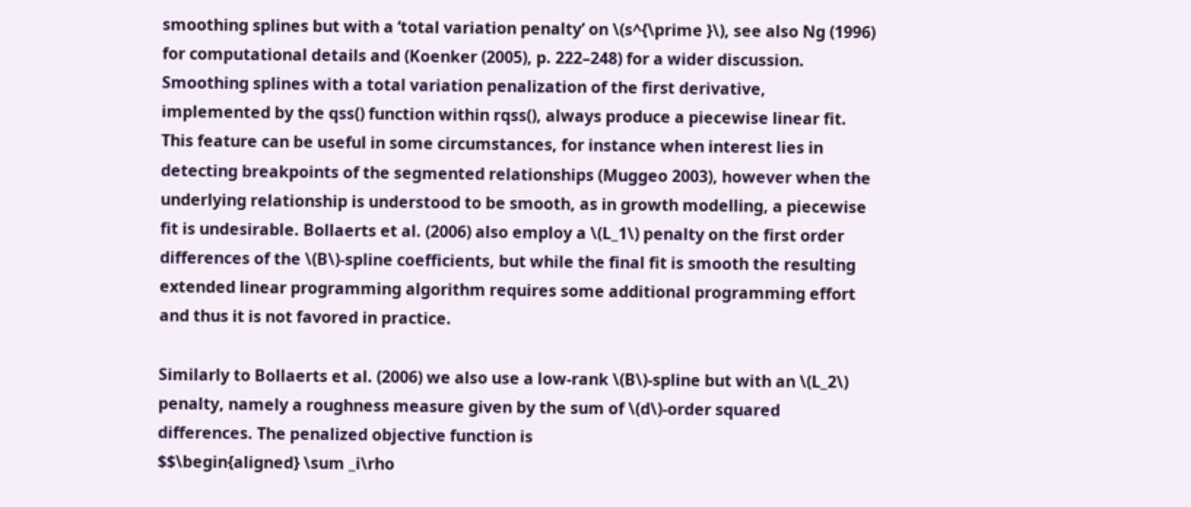smoothing splines but with a ‘total variation penalty’ on \(s^{\prime }\), see also Ng (1996) for computational details and (Koenker (2005), p. 222–248) for a wider discussion. Smoothing splines with a total variation penalization of the first derivative, implemented by the qss() function within rqss(), always produce a piecewise linear fit. This feature can be useful in some circumstances, for instance when interest lies in detecting breakpoints of the segmented relationships (Muggeo 2003), however when the underlying relationship is understood to be smooth, as in growth modelling, a piecewise fit is undesirable. Bollaerts et al. (2006) also employ a \(L_1\) penalty on the first order differences of the \(B\)-spline coefficients, but while the final fit is smooth the resulting extended linear programming algorithm requires some additional programming effort and thus it is not favored in practice.

Similarly to Bollaerts et al. (2006) we also use a low-rank \(B\)-spline but with an \(L_2\) penalty, namely a roughness measure given by the sum of \(d\)-order squared differences. The penalized objective function is
$$\begin{aligned} \sum _i\rho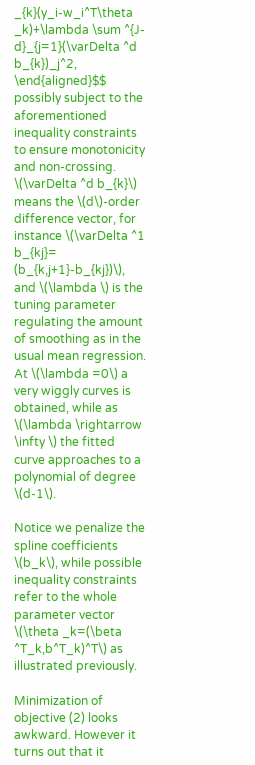_{k}(y_i-w_i^T\theta _k)+\lambda \sum ^{J-d}_{j=1}(\varDelta ^d b_{k})_j^2, \end{aligned}$$
possibly subject to the aforementioned inequality constraints to ensure monotonicity and non-crossing. \(\varDelta ^d b_{k}\) means the \(d\)-order difference vector, for instance \(\varDelta ^1 b_{kj}= (b_{k,j+1}-b_{kj})\), and \(\lambda \) is the tuning parameter regulating the amount of smoothing as in the usual mean regression. At \(\lambda =0\) a very wiggly curves is obtained, while as \(\lambda \rightarrow \infty \) the fitted curve approaches to a polynomial of degree \(d-1\).

Notice we penalize the spline coefficients \(b_k\), while possible inequality constraints refer to the whole parameter vector \(\theta _k=(\beta ^T_k,b^T_k)^T\) as illustrated previously.

Minimization of objective (2) looks awkward. However it turns out that it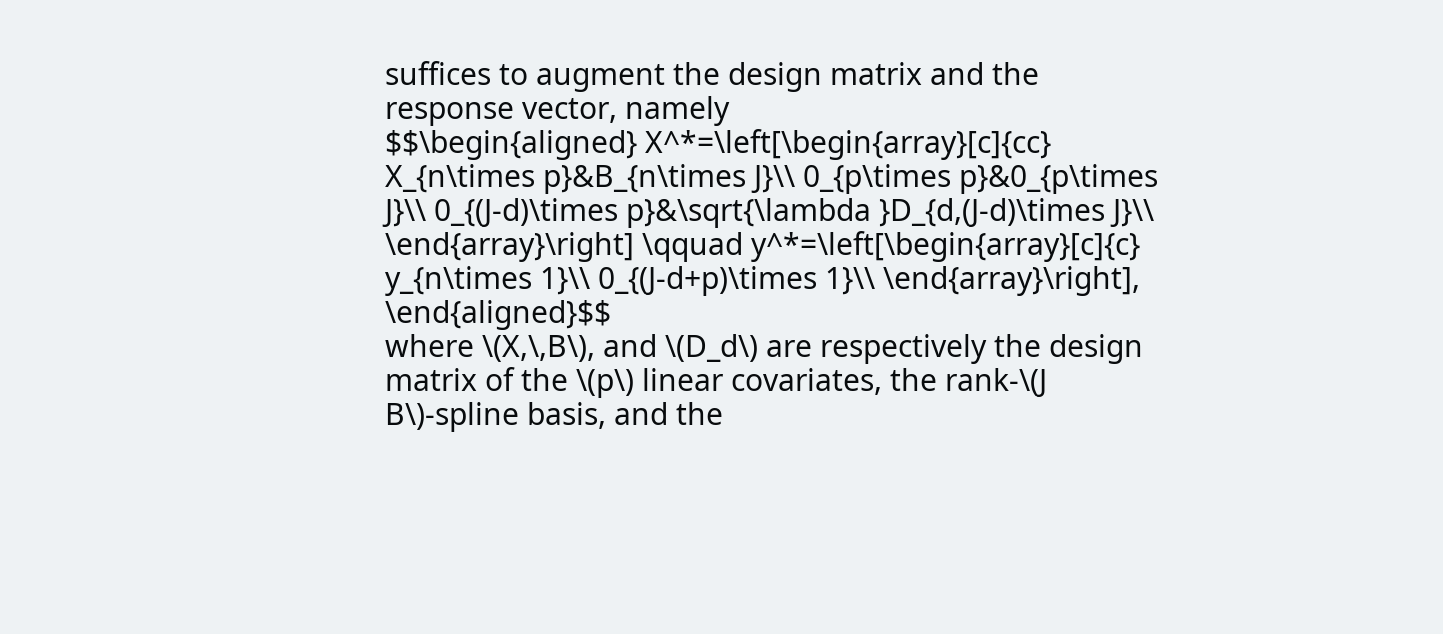suffices to augment the design matrix and the response vector, namely
$$\begin{aligned} X^*=\left[\begin{array}[c]{cc} X_{n\times p}&B_{n\times J}\\ 0_{p\times p}&0_{p\times J}\\ 0_{(J-d)\times p}&\sqrt{\lambda }D_{d,(J-d)\times J}\\ \end{array}\right] \qquad y^*=\left[\begin{array}[c]{c} y_{n\times 1}\\ 0_{(J-d+p)\times 1}\\ \end{array}\right], \end{aligned}$$
where \(X,\,B\), and \(D_d\) are respectively the design matrix of the \(p\) linear covariates, the rank-\(J B\)-spline basis, and the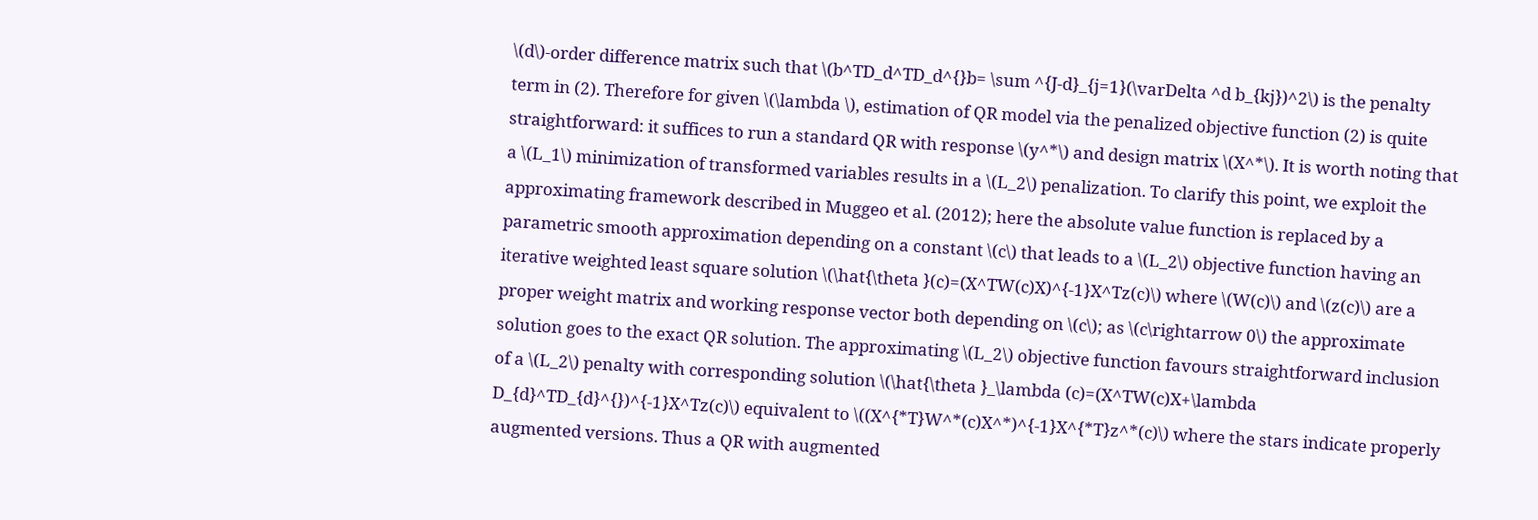\(d\)-order difference matrix such that \(b^TD_d^TD_d^{}b= \sum ^{J-d}_{j=1}(\varDelta ^d b_{kj})^2\) is the penalty term in (2). Therefore for given \(\lambda \), estimation of QR model via the penalized objective function (2) is quite straightforward: it suffices to run a standard QR with response \(y^*\) and design matrix \(X^*\). It is worth noting that a \(L_1\) minimization of transformed variables results in a \(L_2\) penalization. To clarify this point, we exploit the approximating framework described in Muggeo et al. (2012); here the absolute value function is replaced by a parametric smooth approximation depending on a constant \(c\) that leads to a \(L_2\) objective function having an iterative weighted least square solution \(\hat{\theta }(c)=(X^TW(c)X)^{-1}X^Tz(c)\) where \(W(c)\) and \(z(c)\) are a proper weight matrix and working response vector both depending on \(c\); as \(c\rightarrow 0\) the approximate solution goes to the exact QR solution. The approximating \(L_2\) objective function favours straightforward inclusion of a \(L_2\) penalty with corresponding solution \(\hat{\theta }_\lambda (c)=(X^TW(c)X+\lambda D_{d}^TD_{d}^{})^{-1}X^Tz(c)\) equivalent to \((X^{*T}W^*(c)X^*)^{-1}X^{*T}z^*(c)\) where the stars indicate properly augmented versions. Thus a QR with augmented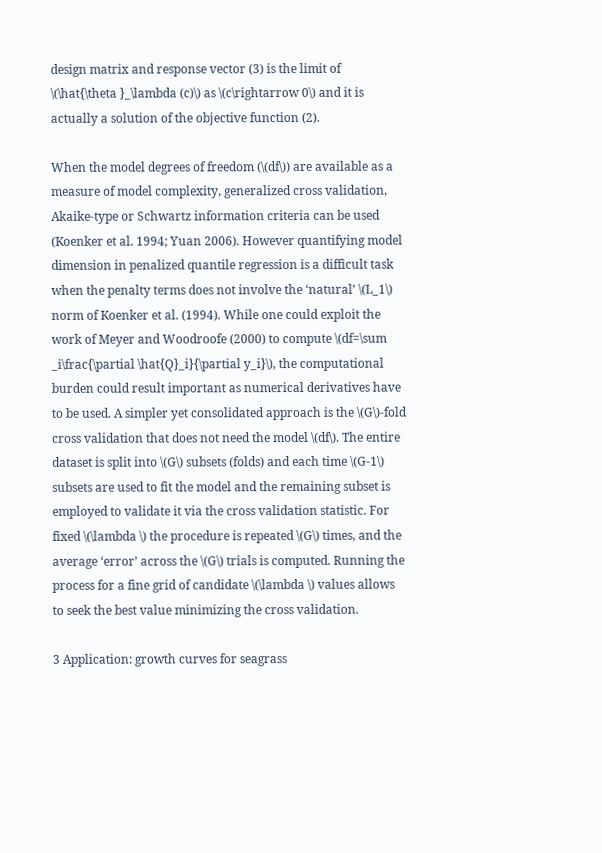design matrix and response vector (3) is the limit of \(\hat{\theta }_\lambda (c)\) as \(c\rightarrow 0\) and it is actually a solution of the objective function (2).

When the model degrees of freedom (\(df\)) are available as a measure of model complexity, generalized cross validation, Akaike-type or Schwartz information criteria can be used (Koenker et al. 1994; Yuan 2006). However quantifying model dimension in penalized quantile regression is a difficult task when the penalty terms does not involve the ‘natural’ \(L_1\) norm of Koenker et al. (1994). While one could exploit the work of Meyer and Woodroofe (2000) to compute \(df=\sum _i\frac{\partial \hat{Q}_i}{\partial y_i}\), the computational burden could result important as numerical derivatives have to be used. A simpler yet consolidated approach is the \(G\)-fold cross validation that does not need the model \(df\). The entire dataset is split into \(G\) subsets (folds) and each time \(G-1\) subsets are used to fit the model and the remaining subset is employed to validate it via the cross validation statistic. For fixed \(\lambda \) the procedure is repeated \(G\) times, and the average ‘error’ across the \(G\) trials is computed. Running the process for a fine grid of candidate \(\lambda \) values allows to seek the best value minimizing the cross validation.

3 Application: growth curves for seagrass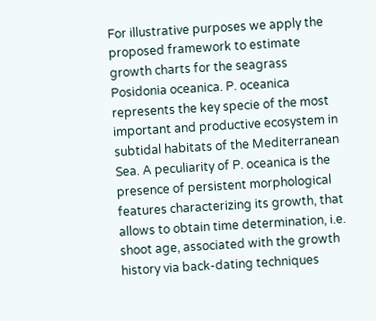For illustrative purposes we apply the proposed framework to estimate growth charts for the seagrass Posidonia oceanica. P. oceanica represents the key specie of the most important and productive ecosystem in subtidal habitats of the Mediterranean Sea. A peculiarity of P. oceanica is the presence of persistent morphological features characterizing its growth, that allows to obtain time determination, i.e. shoot age, associated with the growth history via back-dating techniques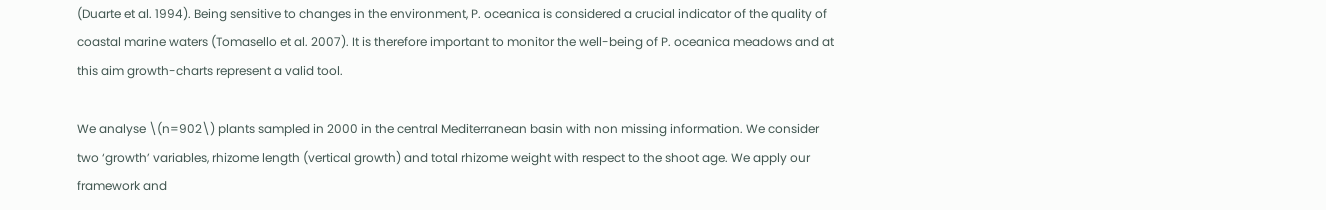(Duarte et al. 1994). Being sensitive to changes in the environment, P. oceanica is considered a crucial indicator of the quality of coastal marine waters (Tomasello et al. 2007). It is therefore important to monitor the well-being of P. oceanica meadows and at this aim growth-charts represent a valid tool.

We analyse \(n=902\) plants sampled in 2000 in the central Mediterranean basin with non missing information. We consider two ‘growth’ variables, rhizome length (vertical growth) and total rhizome weight with respect to the shoot age. We apply our framework and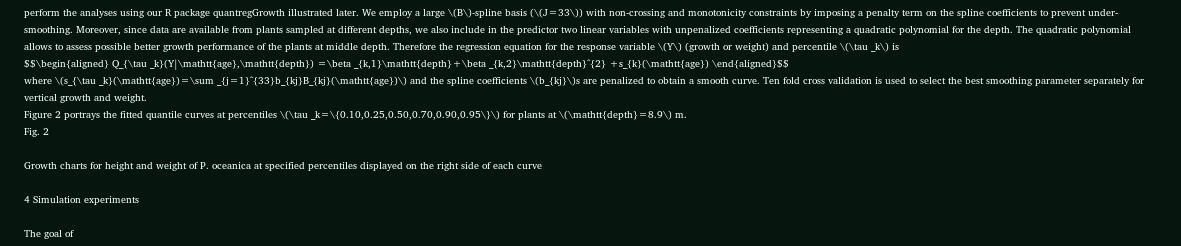perform the analyses using our R package quantregGrowth illustrated later. We employ a large \(B\)-spline basis (\(J=33\)) with non-crossing and monotonicity constraints by imposing a penalty term on the spline coefficients to prevent under-smoothing. Moreover, since data are available from plants sampled at different depths, we also include in the predictor two linear variables with unpenalized coefficients representing a quadratic polynomial for the depth. The quadratic polynomial allows to assess possible better growth performance of the plants at middle depth. Therefore the regression equation for the response variable \(Y\) (growth or weight) and percentile \(\tau _k\) is
$$\begin{aligned} Q_{\tau _k}(Y|\mathtt{age},\mathtt{depth}) =\beta _{k,1}\mathtt{depth}+\beta _{k,2}\mathtt{depth}^{2} +s_{k}(\mathtt{age}) \end{aligned}$$
where \(s_{\tau _k}(\mathtt{age})=\sum _{j=1}^{33}b_{kj}B_{kj}(\mathtt{age})\) and the spline coefficients \(b_{kj}\)s are penalized to obtain a smooth curve. Ten fold cross validation is used to select the best smoothing parameter separately for vertical growth and weight.
Figure 2 portrays the fitted quantile curves at percentiles \(\tau _k=\{0.10,0.25,0.50,0.70,0.90,0.95\}\) for plants at \(\mathtt{depth}=8.9\) m.
Fig. 2

Growth charts for height and weight of P. oceanica at specified percentiles displayed on the right side of each curve

4 Simulation experiments

The goal of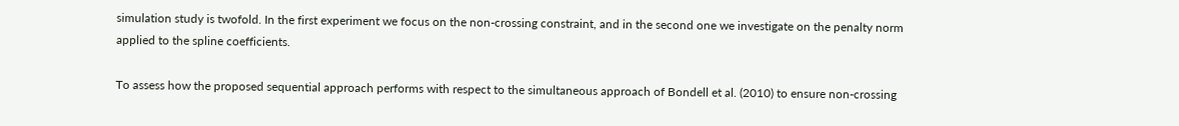simulation study is twofold. In the first experiment we focus on the non-crossing constraint, and in the second one we investigate on the penalty norm applied to the spline coefficients.

To assess how the proposed sequential approach performs with respect to the simultaneous approach of Bondell et al. (2010) to ensure non-crossing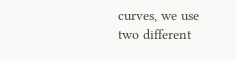curves, we use two different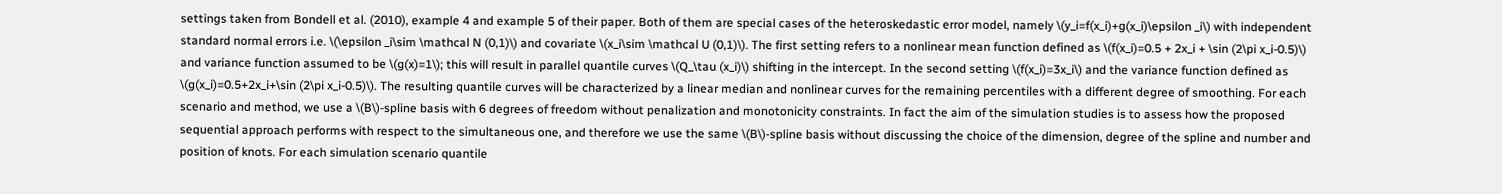settings taken from Bondell et al. (2010), example 4 and example 5 of their paper. Both of them are special cases of the heteroskedastic error model, namely \(y_i=f(x_i)+g(x_i)\epsilon _i\) with independent standard normal errors i.e. \(\epsilon _i\sim \mathcal N (0,1)\) and covariate \(x_i\sim \mathcal U (0,1)\). The first setting refers to a nonlinear mean function defined as \(f(x_i)=0.5 + 2x_i + \sin (2\pi x_i-0.5)\) and variance function assumed to be \(g(x)=1\); this will result in parallel quantile curves \(Q_\tau (x_i)\) shifting in the intercept. In the second setting \(f(x_i)=3x_i\) and the variance function defined as \(g(x_i)=0.5+2x_i+\sin (2\pi x_i-0.5)\). The resulting quantile curves will be characterized by a linear median and nonlinear curves for the remaining percentiles with a different degree of smoothing. For each scenario and method, we use a \(B\)-spline basis with 6 degrees of freedom without penalization and monotonicity constraints. In fact the aim of the simulation studies is to assess how the proposed sequential approach performs with respect to the simultaneous one, and therefore we use the same \(B\)-spline basis without discussing the choice of the dimension, degree of the spline and number and position of knots. For each simulation scenario quantile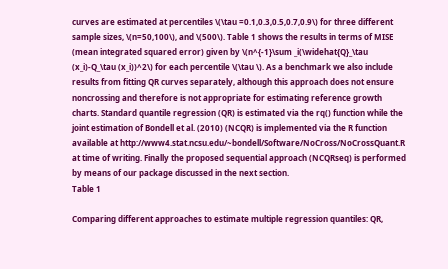curves are estimated at percentiles \(\tau =0.1,0.3,0.5,0.7,0.9\) for three different sample sizes, \(n=50,100\), and \(500\). Table 1 shows the results in terms of MISE (mean integrated squared error) given by \(n^{-1}\sum _i(\widehat{Q}_\tau (x_i)-Q_\tau (x_i))^2\) for each percentile \(\tau \). As a benchmark we also include results from fitting QR curves separately, although this approach does not ensure noncrossing and therefore is not appropriate for estimating reference growth charts. Standard quantile regression (QR) is estimated via the rq() function while the joint estimation of Bondell et al. (2010) (NCQR) is implemented via the R function available at http://www4.stat.ncsu.edu/~bondell/Software/NoCross/NoCrossQuant.R at time of writing. Finally the proposed sequential approach (NCQRseq) is performed by means of our package discussed in the next section.
Table 1

Comparing different approaches to estimate multiple regression quantiles: QR,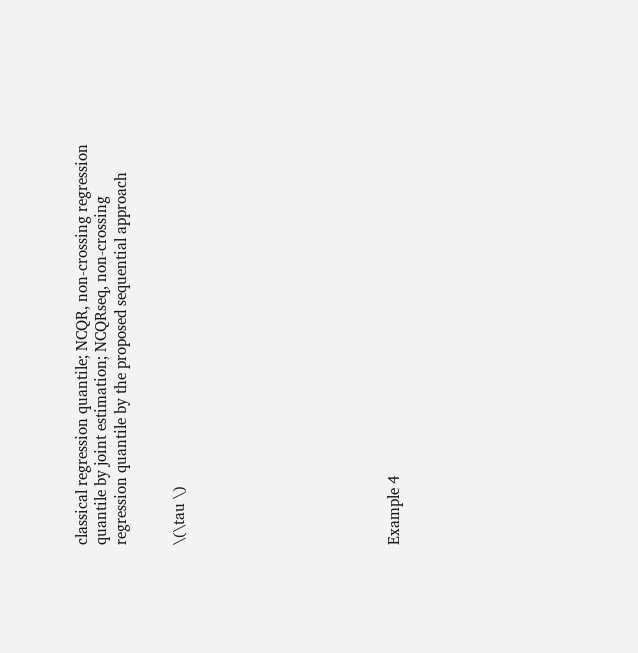classical regression quantile; NCQR, non-crossing regression quantile by joint estimation; NCQRseq, non-crossing regression quantile by the proposed sequential approach


\(\tau \)










Example 4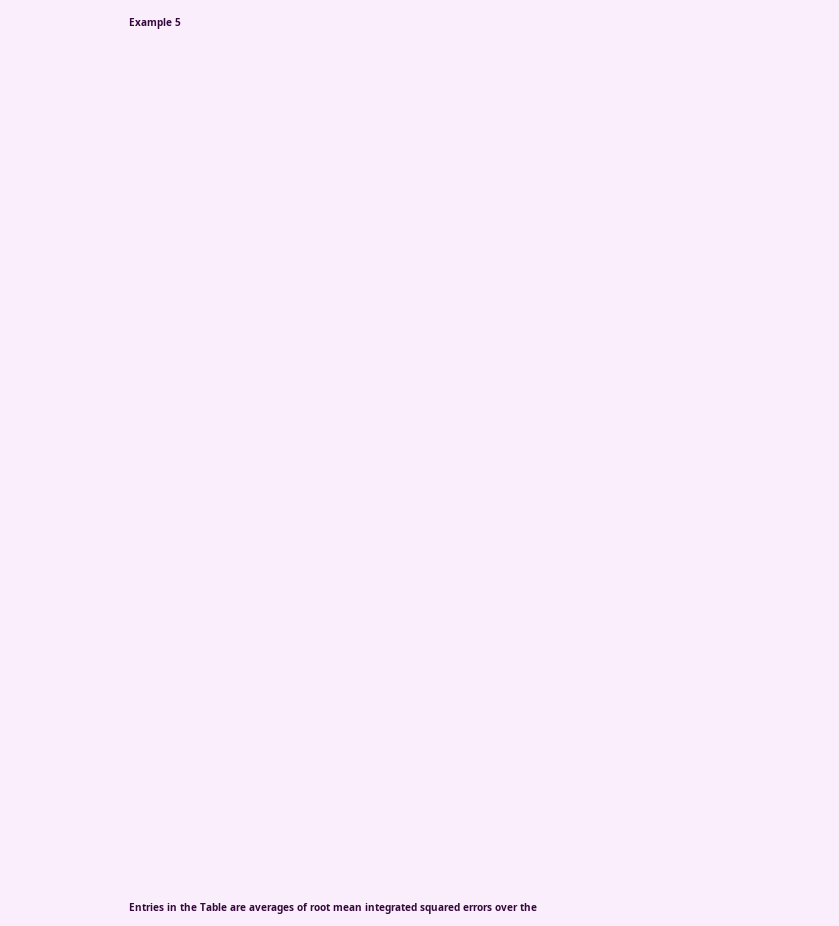Example 5


























































Entries in the Table are averages of root mean integrated squared errors over the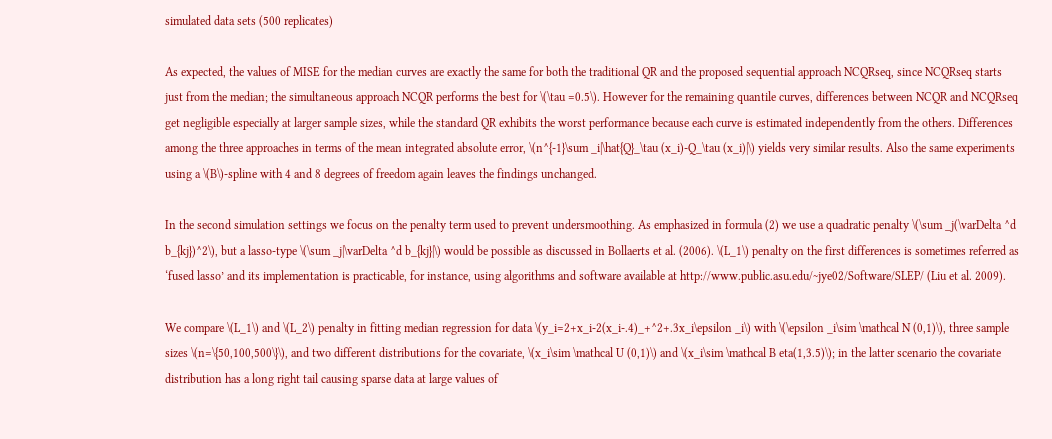simulated data sets (500 replicates)

As expected, the values of MISE for the median curves are exactly the same for both the traditional QR and the proposed sequential approach NCQRseq, since NCQRseq starts just from the median; the simultaneous approach NCQR performs the best for \(\tau =0.5\). However for the remaining quantile curves, differences between NCQR and NCQRseq get negligible especially at larger sample sizes, while the standard QR exhibits the worst performance because each curve is estimated independently from the others. Differences among the three approaches in terms of the mean integrated absolute error, \(n^{-1}\sum _i|\hat{Q}_\tau (x_i)-Q_\tau (x_i)|\) yields very similar results. Also the same experiments using a \(B\)-spline with 4 and 8 degrees of freedom again leaves the findings unchanged.

In the second simulation settings we focus on the penalty term used to prevent undersmoothing. As emphasized in formula (2) we use a quadratic penalty \(\sum _j(\varDelta ^d b_{kj})^2\), but a lasso-type \(\sum _j|\varDelta ^d b_{kj}|\) would be possible as discussed in Bollaerts et al. (2006). \(L_1\) penalty on the first differences is sometimes referred as ‘fused lasso’ and its implementation is practicable, for instance, using algorithms and software available at http://www.public.asu.edu/~jye02/Software/SLEP/ (Liu et al. 2009).

We compare \(L_1\) and \(L_2\) penalty in fitting median regression for data \(y_i=2+x_i-2(x_i-.4)_+^2+.3x_i\epsilon _i\) with \(\epsilon _i\sim \mathcal N (0,1)\), three sample sizes \(n=\{50,100,500\}\), and two different distributions for the covariate, \(x_i\sim \mathcal U (0,1)\) and \(x_i\sim \mathcal B eta(1,3.5)\); in the latter scenario the covariate distribution has a long right tail causing sparse data at large values of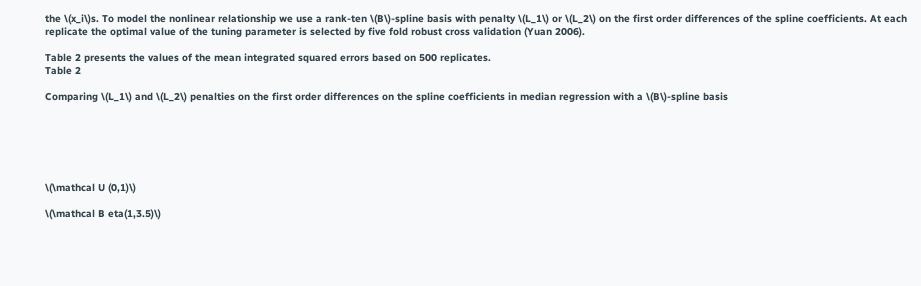the \(x_i\)s. To model the nonlinear relationship we use a rank-ten \(B\)-spline basis with penalty \(L_1\) or \(L_2\) on the first order differences of the spline coefficients. At each replicate the optimal value of the tuning parameter is selected by five fold robust cross validation (Yuan 2006).

Table 2 presents the values of the mean integrated squared errors based on 500 replicates.
Table 2

Comparing \(L_1\) and \(L_2\) penalties on the first order differences on the spline coefficients in median regression with a \(B\)-spline basis






\(\mathcal U (0,1)\)

\(\mathcal B eta(1,3.5)\)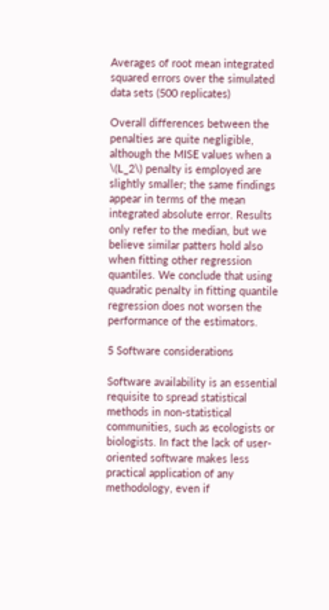Averages of root mean integrated squared errors over the simulated data sets (500 replicates)

Overall differences between the penalties are quite negligible, although the MISE values when a \(L_2\) penalty is employed are slightly smaller; the same findings appear in terms of the mean integrated absolute error. Results only refer to the median, but we believe similar patters hold also when fitting other regression quantiles. We conclude that using quadratic penalty in fitting quantile regression does not worsen the performance of the estimators.

5 Software considerations

Software availability is an essential requisite to spread statistical methods in non-statistical communities, such as ecologists or biologists. In fact the lack of user-oriented software makes less practical application of any methodology, even if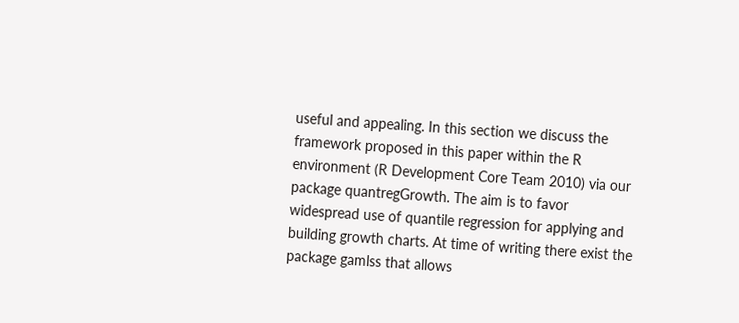useful and appealing. In this section we discuss the framework proposed in this paper within the R environment (R Development Core Team 2010) via our package quantregGrowth. The aim is to favor widespread use of quantile regression for applying and building growth charts. At time of writing there exist the package gamlss that allows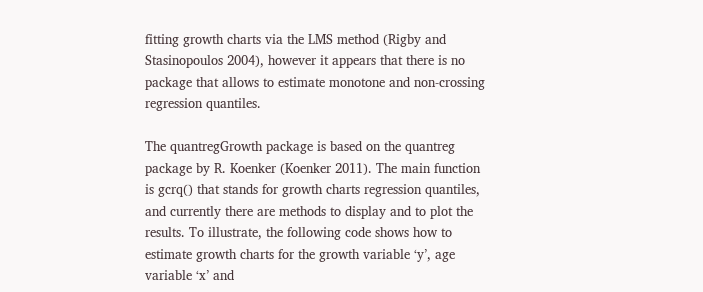fitting growth charts via the LMS method (Rigby and Stasinopoulos 2004), however it appears that there is no package that allows to estimate monotone and non-crossing regression quantiles.

The quantregGrowth package is based on the quantreg package by R. Koenker (Koenker 2011). The main function is gcrq() that stands for growth charts regression quantiles, and currently there are methods to display and to plot the results. To illustrate, the following code shows how to estimate growth charts for the growth variable ‘y’, age variable ‘x’ and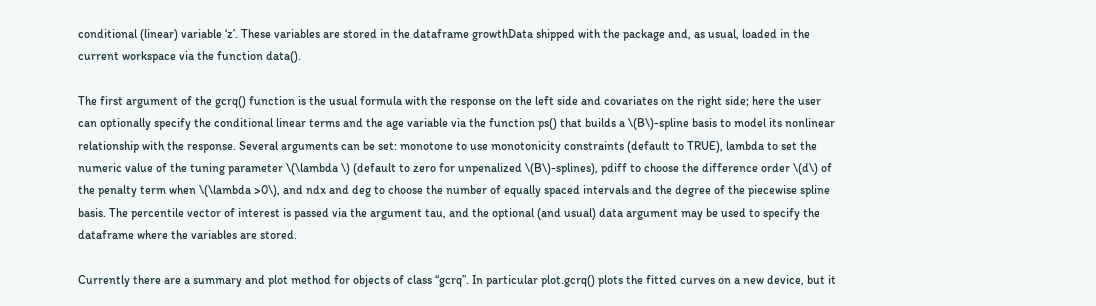conditional (linear) variable ‘z’. These variables are stored in the dataframe growthData shipped with the package and, as usual, loaded in the current workspace via the function data().

The first argument of the gcrq() function is the usual formula with the response on the left side and covariates on the right side; here the user can optionally specify the conditional linear terms and the age variable via the function ps() that builds a \(B\)-spline basis to model its nonlinear relationship with the response. Several arguments can be set: monotone to use monotonicity constraints (default to TRUE), lambda to set the numeric value of the tuning parameter \(\lambda \) (default to zero for unpenalized \(B\)-splines), pdiff to choose the difference order \(d\) of the penalty term when \(\lambda >0\), and ndx and deg to choose the number of equally spaced intervals and the degree of the piecewise spline basis. The percentile vector of interest is passed via the argument tau, and the optional (and usual) data argument may be used to specify the dataframe where the variables are stored.

Currently there are a summary and plot method for objects of class “gcrq”. In particular plot.gcrq() plots the fitted curves on a new device, but it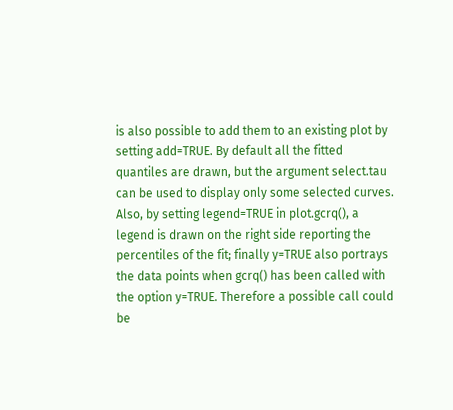is also possible to add them to an existing plot by setting add=TRUE. By default all the fitted quantiles are drawn, but the argument select.tau can be used to display only some selected curves. Also, by setting legend=TRUE in plot.gcrq(), a legend is drawn on the right side reporting the percentiles of the fit; finally y=TRUE also portrays the data points when gcrq() has been called with the option y=TRUE. Therefore a possible call could be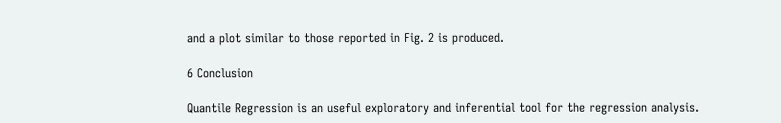and a plot similar to those reported in Fig. 2 is produced.

6 Conclusion

Quantile Regression is an useful exploratory and inferential tool for the regression analysis.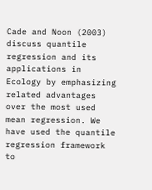Cade and Noon (2003) discuss quantile regression and its applications in Ecology by emphasizing related advantages over the most used mean regression. We have used the quantile regression framework to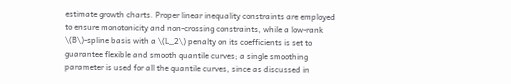estimate growth charts. Proper linear inequality constraints are employed to ensure monotonicity and non-crossing constraints, while a low-rank \(B\)-spline basis with a \(L_2\) penalty on its coefficients is set to guarantee flexible and smooth quantile curves; a single smoothing parameter is used for all the quantile curves, since as discussed in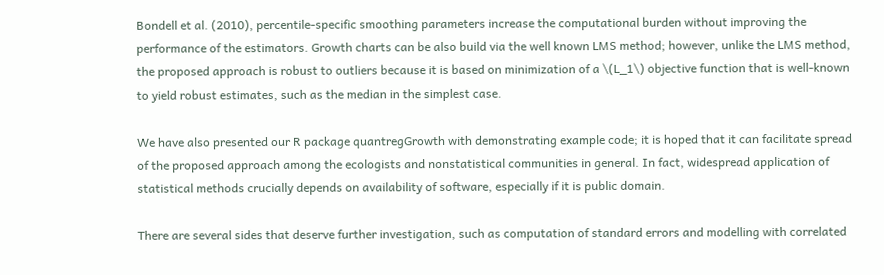Bondell et al. (2010), percentile-specific smoothing parameters increase the computational burden without improving the performance of the estimators. Growth charts can be also build via the well known LMS method; however, unlike the LMS method, the proposed approach is robust to outliers because it is based on minimization of a \(L_1\) objective function that is well-known to yield robust estimates, such as the median in the simplest case.

We have also presented our R package quantregGrowth with demonstrating example code; it is hoped that it can facilitate spread of the proposed approach among the ecologists and nonstatistical communities in general. In fact, widespread application of statistical methods crucially depends on availability of software, especially if it is public domain.

There are several sides that deserve further investigation, such as computation of standard errors and modelling with correlated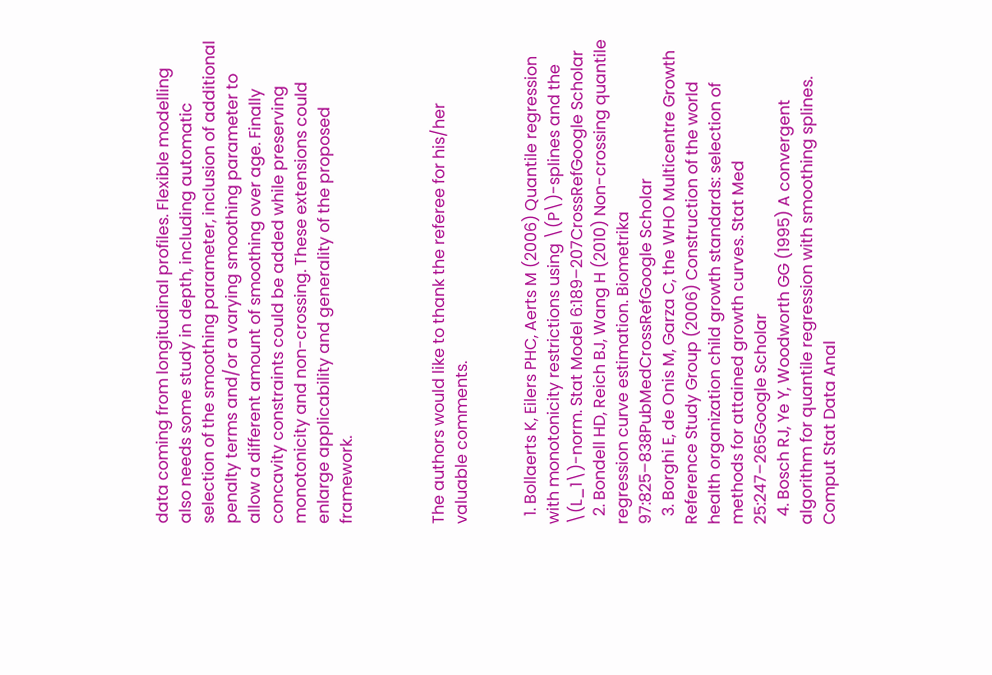data coming from longitudinal profiles. Flexible modelling also needs some study in depth, including automatic selection of the smoothing parameter, inclusion of additional penalty terms and/or a varying smoothing parameter to allow a different amount of smoothing over age. Finally concavity constraints could be added while preserving monotonicity and non-crossing. These extensions could enlarge applicability and generality of the proposed framework.



The authors would like to thank the referee for his/her valuable comments.


  1. Bollaerts K, Eilers PHC, Aerts M (2006) Quantile regression with monotonicity restrictions using \(P\)-splines and the \(L_1\)-norm. Stat Model 6:189–207CrossRefGoogle Scholar
  2. Bondell HD, Reich BJ, Wang H (2010) Non-crossing quantile regression curve estimation. Biometrika 97:825–838PubMedCrossRefGoogle Scholar
  3. Borghi E, de Onis M, Garza C, the WHO Multicentre Growth Reference Study Group (2006) Construction of the world health organization child growth standards: selection of methods for attained growth curves. Stat Med 25:247–265Google Scholar
  4. Bosch RJ, Ye Y, Woodworth GG (1995) A convergent algorithm for quantile regression with smoothing splines. Comput Stat Data Anal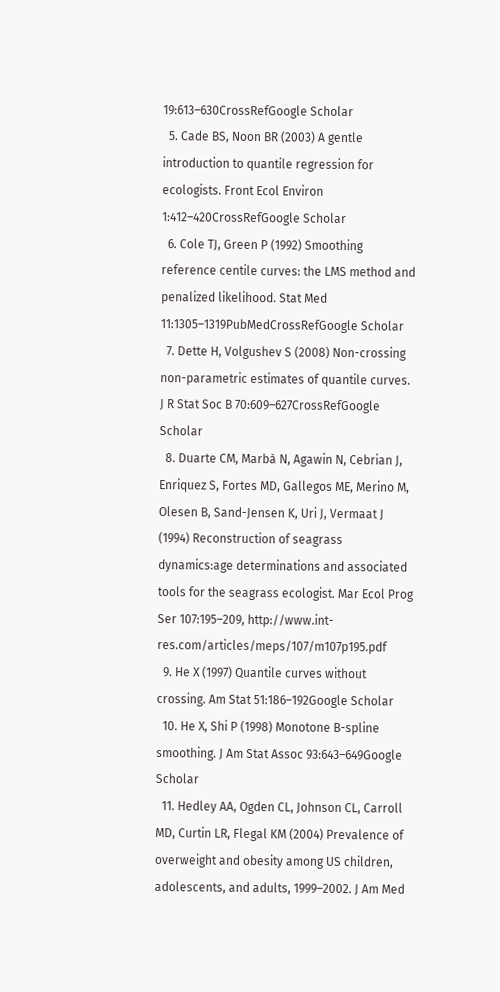19:613–630CrossRefGoogle Scholar
  5. Cade BS, Noon BR (2003) A gentle introduction to quantile regression for ecologists. Front Ecol Environ 1:412–420CrossRefGoogle Scholar
  6. Cole TJ, Green P (1992) Smoothing reference centile curves: the LMS method and penalized likelihood. Stat Med 11:1305–1319PubMedCrossRefGoogle Scholar
  7. Dette H, Volgushev S (2008) Non-crossing non-parametric estimates of quantile curves. J R Stat Soc B 70:609–627CrossRefGoogle Scholar
  8. Duarte CM, Marbà N, Agawin N, Cebrian J, Enriquez S, Fortes MD, Gallegos ME, Merino M, Olesen B, Sand-Jensen K, Uri J, Vermaat J (1994) Reconstruction of seagrass dynamics:age determinations and associated tools for the seagrass ecologist. Mar Ecol Prog Ser 107:195–209, http://www.int-res.com/articles/meps/107/m107p195.pdf
  9. He X (1997) Quantile curves without crossing. Am Stat 51:186–192Google Scholar
  10. He X, Shi P (1998) Monotone B-spline smoothing. J Am Stat Assoc 93:643–649Google Scholar
  11. Hedley AA, Ogden CL, Johnson CL, Carroll MD, Curtin LR, Flegal KM (2004) Prevalence of overweight and obesity among US children, adolescents, and adults, 1999–2002. J Am Med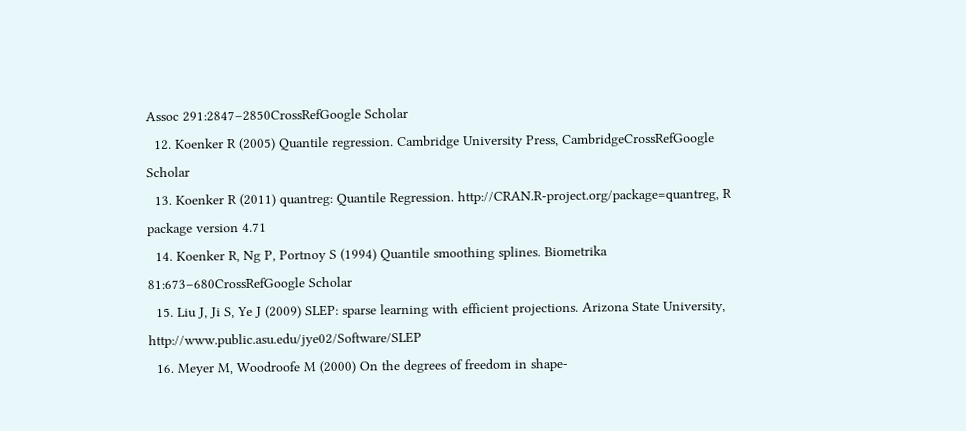Assoc 291:2847–2850CrossRefGoogle Scholar
  12. Koenker R (2005) Quantile regression. Cambridge University Press, CambridgeCrossRefGoogle Scholar
  13. Koenker R (2011) quantreg: Quantile Regression. http://CRAN.R-project.org/package=quantreg, R package version 4.71
  14. Koenker R, Ng P, Portnoy S (1994) Quantile smoothing splines. Biometrika 81:673–680CrossRefGoogle Scholar
  15. Liu J, Ji S, Ye J (2009) SLEP: sparse learning with efficient projections. Arizona State University, http://www.public.asu.edu/jye02/Software/SLEP
  16. Meyer M, Woodroofe M (2000) On the degrees of freedom in shape-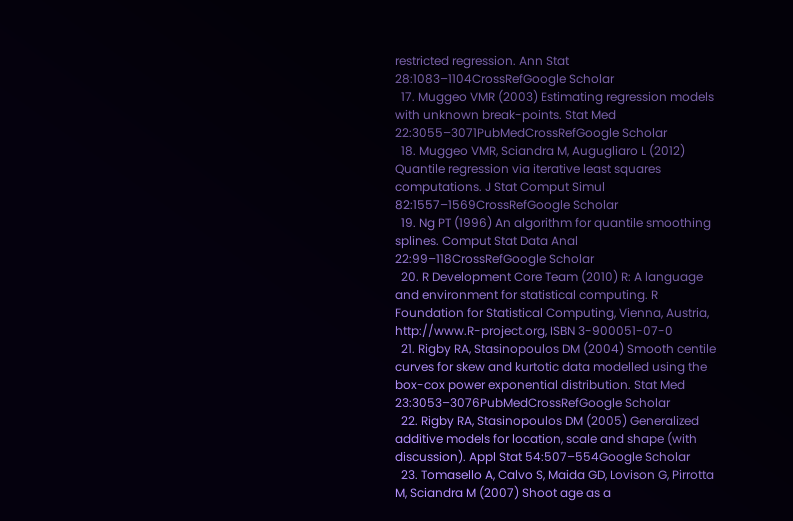restricted regression. Ann Stat 28:1083–1104CrossRefGoogle Scholar
  17. Muggeo VMR (2003) Estimating regression models with unknown break-points. Stat Med 22:3055–3071PubMedCrossRefGoogle Scholar
  18. Muggeo VMR, Sciandra M, Augugliaro L (2012) Quantile regression via iterative least squares computations. J Stat Comput Simul 82:1557–1569CrossRefGoogle Scholar
  19. Ng PT (1996) An algorithm for quantile smoothing splines. Comput Stat Data Anal 22:99–118CrossRefGoogle Scholar
  20. R Development Core Team (2010) R: A language and environment for statistical computing. R Foundation for Statistical Computing, Vienna, Austria, http://www.R-project.org, ISBN 3-900051-07-0
  21. Rigby RA, Stasinopoulos DM (2004) Smooth centile curves for skew and kurtotic data modelled using the box-cox power exponential distribution. Stat Med 23:3053–3076PubMedCrossRefGoogle Scholar
  22. Rigby RA, Stasinopoulos DM (2005) Generalized additive models for location, scale and shape (with discussion). Appl Stat 54:507–554Google Scholar
  23. Tomasello A, Calvo S, Maida GD, Lovison G, Pirrotta M, Sciandra M (2007) Shoot age as a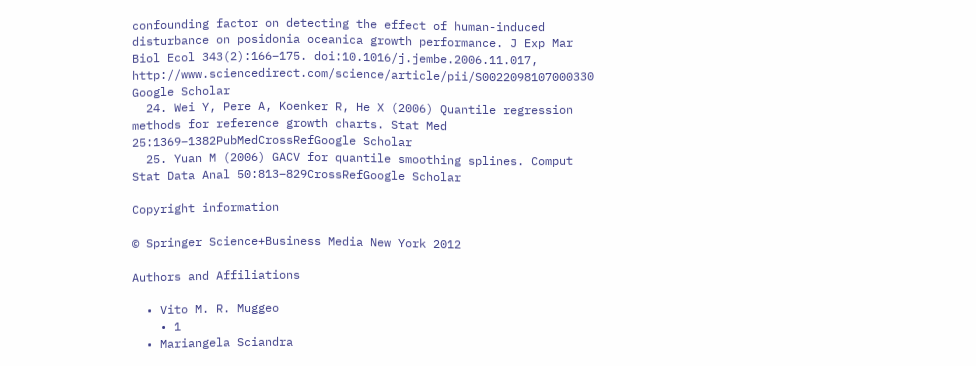confounding factor on detecting the effect of human-induced disturbance on posidonia oceanica growth performance. J Exp Mar Biol Ecol 343(2):166–175. doi:10.1016/j.jembe.2006.11.017, http://www.sciencedirect.com/science/article/pii/S0022098107000330 Google Scholar
  24. Wei Y, Pere A, Koenker R, He X (2006) Quantile regression methods for reference growth charts. Stat Med 25:1369–1382PubMedCrossRefGoogle Scholar
  25. Yuan M (2006) GACV for quantile smoothing splines. Comput Stat Data Anal 50:813–829CrossRefGoogle Scholar

Copyright information

© Springer Science+Business Media New York 2012

Authors and Affiliations

  • Vito M. R. Muggeo
    • 1
  • Mariangela Sciandra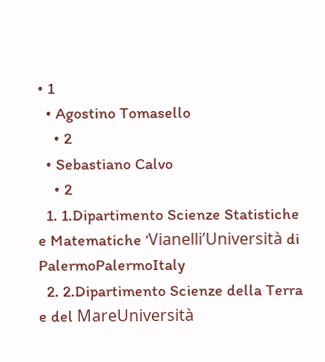• 1
  • Agostino Tomasello
    • 2
  • Sebastiano Calvo
    • 2
  1. 1.Dipartimento Scienze Statistiche e Matematiche ‘Vianelli’Università di PalermoPalermoItaly
  2. 2.Dipartimento Scienze della Terra e del MareUniversità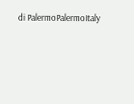di PalermoPalermoItaly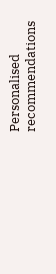Personalised recommendations